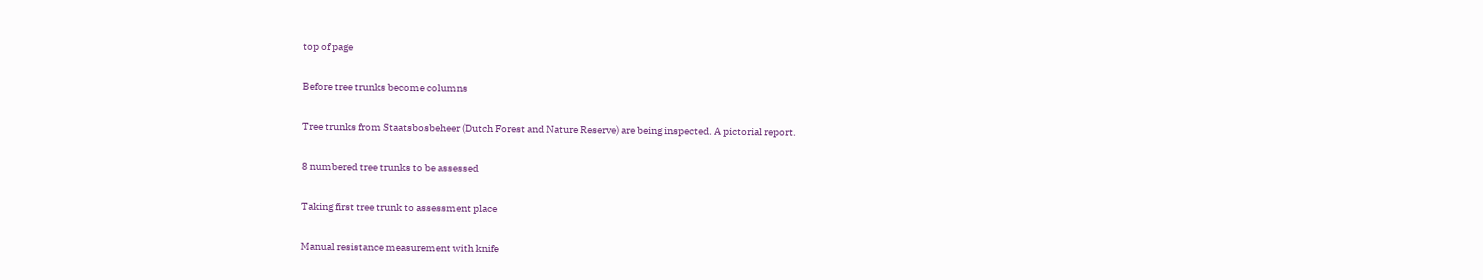top of page

Before tree trunks become columns

Tree trunks from Staatsbosbeheer (Dutch Forest and Nature Reserve) are being inspected. A pictorial report.

8 numbered tree trunks to be assessed

Taking first tree trunk to assessment place

Manual resistance measurement with knife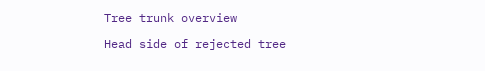Tree trunk overview

Head side of rejected tree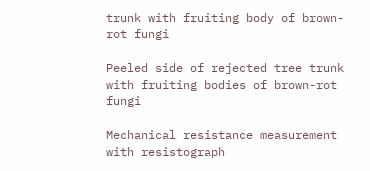trunk with fruiting body of brown-rot fungi

Peeled side of rejected tree trunk with fruiting bodies of brown-rot fungi

Mechanical resistance measurement with resistograph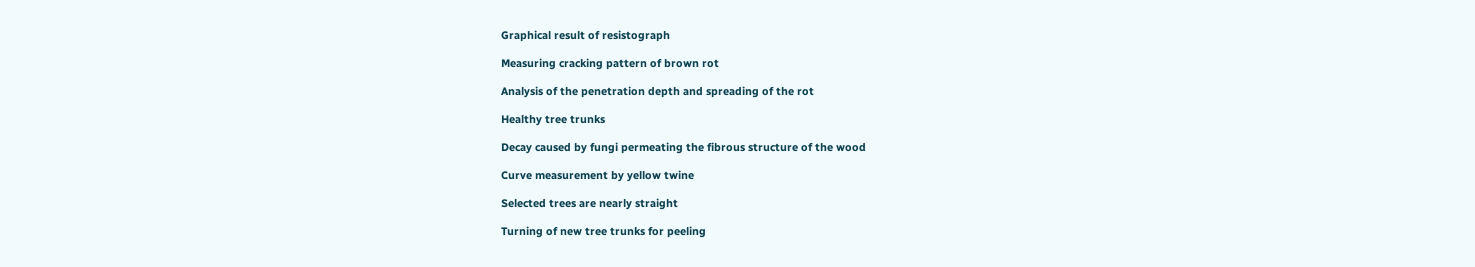Graphical result of resistograph

Measuring cracking pattern of brown rot

Analysis of the penetration depth and spreading of the rot

Healthy tree trunks

Decay caused by fungi permeating the fibrous structure of the wood

Curve measurement by yellow twine

Selected trees are nearly straight

Turning of new tree trunks for peeling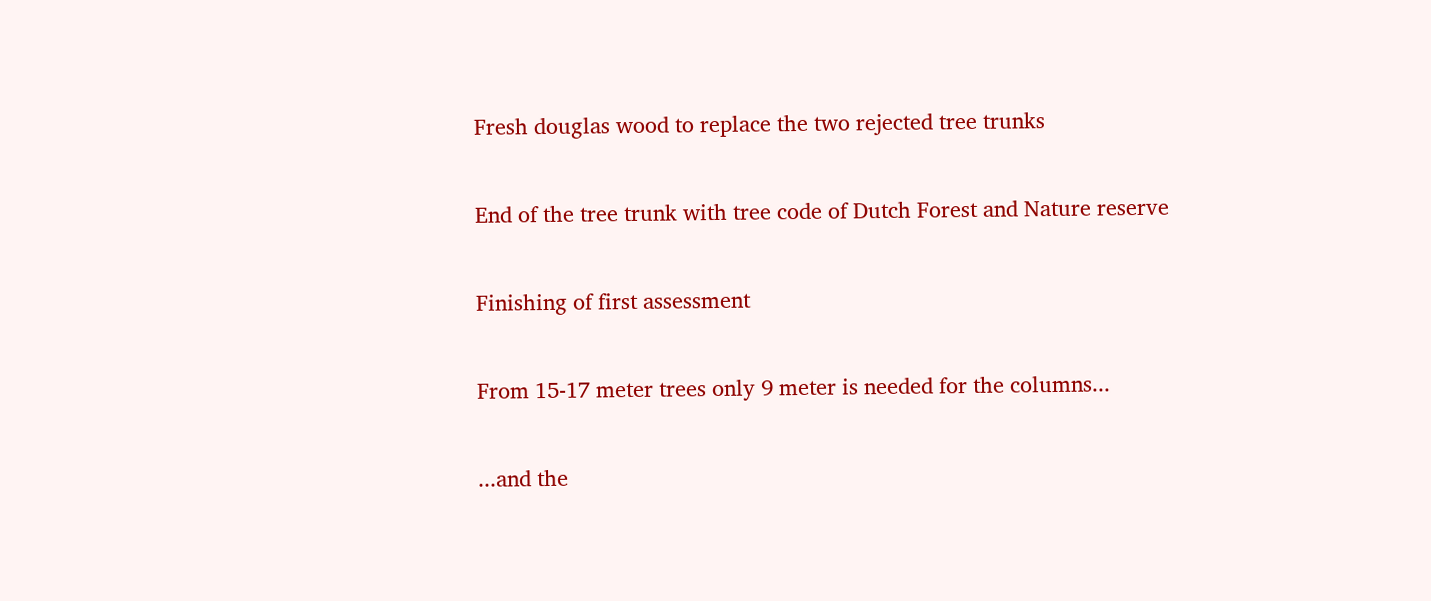Fresh douglas wood to replace the two rejected tree trunks

End of the tree trunk with tree code of Dutch Forest and Nature reserve

Finishing of first assessment

From 15-17 meter trees only 9 meter is needed for the columns...

...and the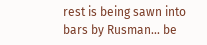rest is being sawn into bars by Rusman... be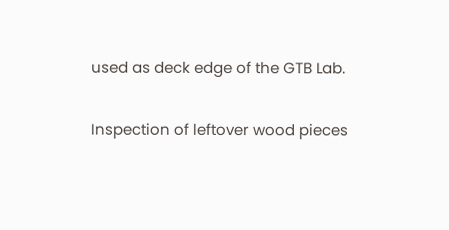used as deck edge of the GTB Lab.

Inspection of leftover wood pieces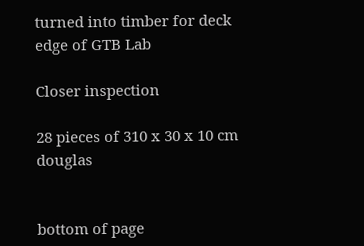turned into timber for deck edge of GTB Lab

Closer inspection

28 pieces of 310 x 30 x 10 cm douglas


bottom of page